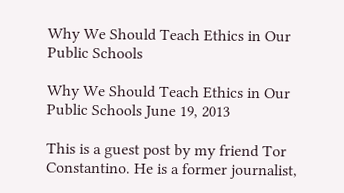Why We Should Teach Ethics in Our Public Schools

Why We Should Teach Ethics in Our Public Schools June 19, 2013

This is a guest post by my friend Tor Constantino. He is a former journalist,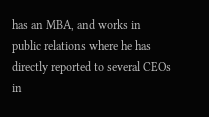has an MBA, and works in public relations where he has directly reported to several CEOs in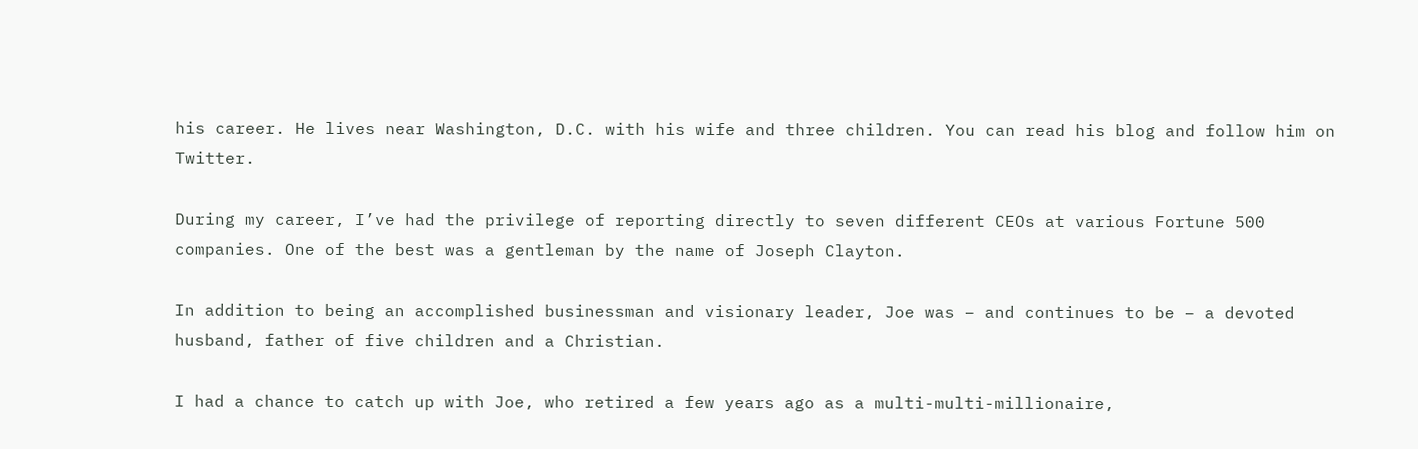his career. He lives near Washington, D.C. with his wife and three children. You can read his blog and follow him on Twitter.

During my career, I’ve had the privilege of reporting directly to seven different CEOs at various Fortune 500 companies. One of the best was a gentleman by the name of Joseph Clayton.

In addition to being an accomplished businessman and visionary leader, Joe was – and continues to be – a devoted husband, father of five children and a Christian.

I had a chance to catch up with Joe, who retired a few years ago as a multi-multi-millionaire,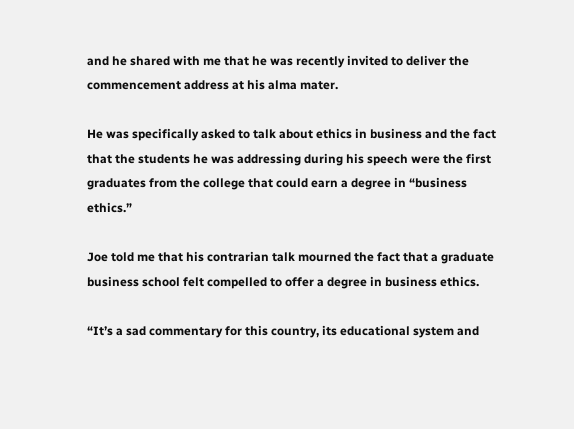and he shared with me that he was recently invited to deliver the commencement address at his alma mater.

He was specifically asked to talk about ethics in business and the fact that the students he was addressing during his speech were the first graduates from the college that could earn a degree in “business ethics.”

Joe told me that his contrarian talk mourned the fact that a graduate business school felt compelled to offer a degree in business ethics.

“It’s a sad commentary for this country, its educational system and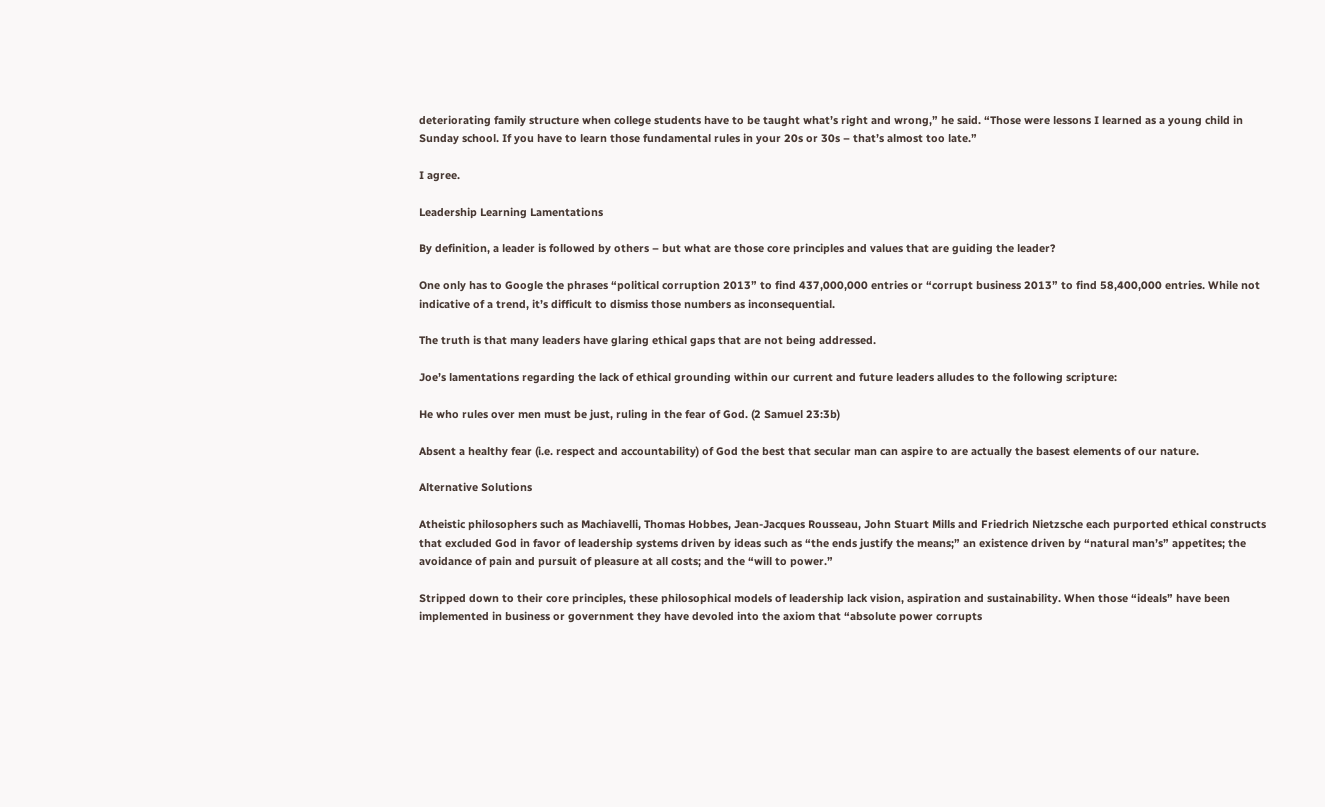deteriorating family structure when college students have to be taught what’s right and wrong,” he said. “Those were lessons I learned as a young child in Sunday school. If you have to learn those fundamental rules in your 20s or 30s – that’s almost too late.”

I agree.

Leadership Learning Lamentations

By definition, a leader is followed by others – but what are those core principles and values that are guiding the leader?

One only has to Google the phrases “political corruption 2013” to find 437,000,000 entries or “corrupt business 2013” to find 58,400,000 entries. While not indicative of a trend, it’s difficult to dismiss those numbers as inconsequential.

The truth is that many leaders have glaring ethical gaps that are not being addressed.

Joe’s lamentations regarding the lack of ethical grounding within our current and future leaders alludes to the following scripture:

He who rules over men must be just, ruling in the fear of God. (2 Samuel 23:3b)

Absent a healthy fear (i.e. respect and accountability) of God the best that secular man can aspire to are actually the basest elements of our nature.

Alternative Solutions

Atheistic philosophers such as Machiavelli, Thomas Hobbes, Jean-Jacques Rousseau, John Stuart Mills and Friedrich Nietzsche each purported ethical constructs that excluded God in favor of leadership systems driven by ideas such as “the ends justify the means;” an existence driven by “natural man’s” appetites; the avoidance of pain and pursuit of pleasure at all costs; and the “will to power.”

Stripped down to their core principles, these philosophical models of leadership lack vision, aspiration and sustainability. When those “ideals” have been implemented in business or government they have devoled into the axiom that “absolute power corrupts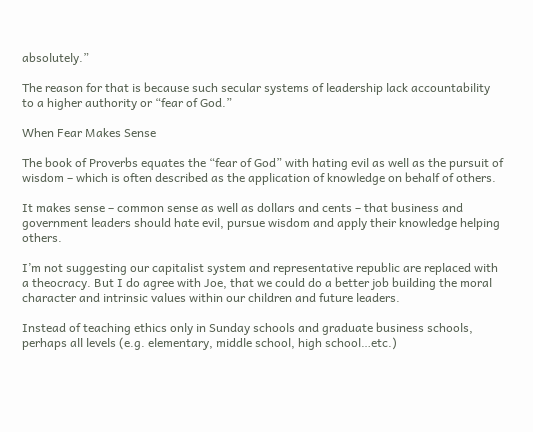absolutely.”

The reason for that is because such secular systems of leadership lack accountability to a higher authority or “fear of God.”

When Fear Makes Sense

The book of Proverbs equates the “fear of God” with hating evil as well as the pursuit of wisdom – which is often described as the application of knowledge on behalf of others.

It makes sense – common sense as well as dollars and cents – that business and government leaders should hate evil, pursue wisdom and apply their knowledge helping others.

I’m not suggesting our capitalist system and representative republic are replaced with a theocracy. But I do agree with Joe, that we could do a better job building the moral character and intrinsic values within our children and future leaders.

Instead of teaching ethics only in Sunday schools and graduate business schools, perhaps all levels (e.g. elementary, middle school, high school…etc.)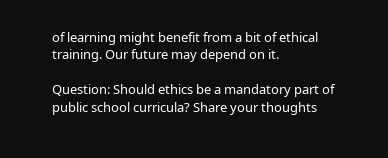of learning might benefit from a bit of ethical training. Our future may depend on it.

Question: Should ethics be a mandatory part of public school curricula? Share your thoughts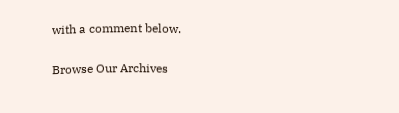with a comment below.

Browse Our Archives